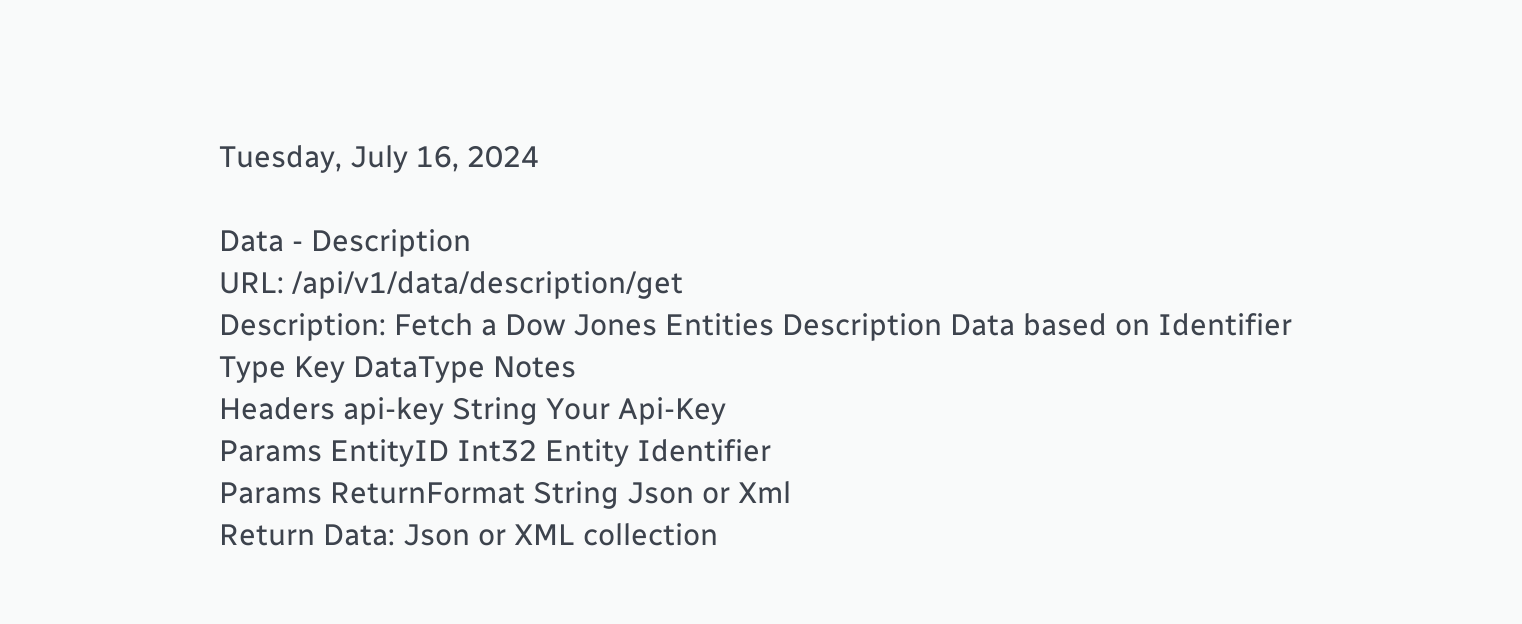Tuesday, July 16, 2024

Data - Description
URL: /api/v1/data/description/get
Description: Fetch a Dow Jones Entities Description Data based on Identifier
Type Key DataType Notes
Headers api-key String Your Api-Key
Params EntityID Int32 Entity Identifier
Params ReturnFormat String Json or Xml
Return Data: Json or XML collection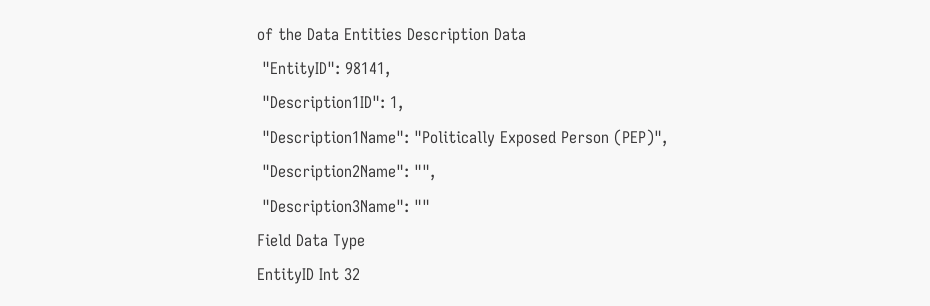of the Data Entities Description Data
 "EntityID": 98141,
 "Description1ID": 1,
 "Description1Name": "Politically Exposed Person (PEP)",
 "Description2Name": "",
 "Description3Name": ""
Field Data Type
EntityID Int 32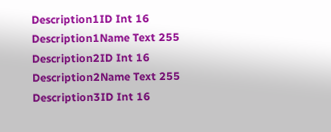Description1ID Int 16
Description1Name Text 255
Description2ID Int 16
Description2Name Text 255
Description3ID Int 16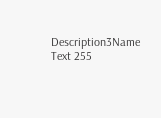Description3Name Text 255